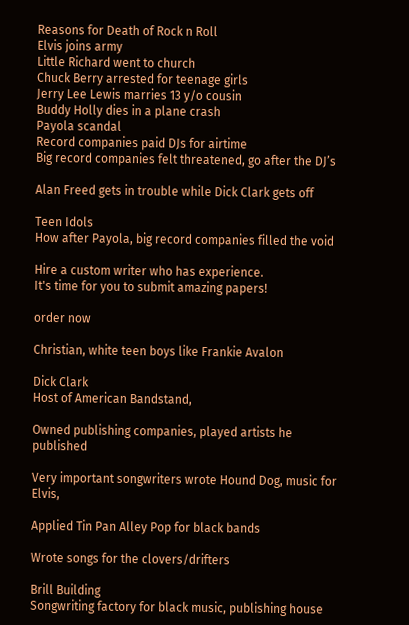Reasons for Death of Rock n Roll
Elvis joins army
Little Richard went to church
Chuck Berry arrested for teenage girls
Jerry Lee Lewis marries 13 y/o cousin
Buddy Holly dies in a plane crash
Payola scandal
Record companies paid DJs for airtime
Big record companies felt threatened, go after the DJ’s

Alan Freed gets in trouble while Dick Clark gets off

Teen Idols
How after Payola, big record companies filled the void

Hire a custom writer who has experience.
It's time for you to submit amazing papers!

order now

Christian, white teen boys like Frankie Avalon

Dick Clark
Host of American Bandstand,

Owned publishing companies, played artists he published

Very important songwriters wrote Hound Dog, music for Elvis,

Applied Tin Pan Alley Pop for black bands

Wrote songs for the clovers/drifters

Brill Building
Songwriting factory for black music, publishing house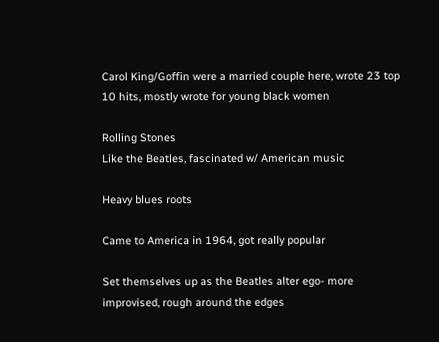Carol King/Goffin were a married couple here, wrote 23 top 10 hits, mostly wrote for young black women

Rolling Stones
Like the Beatles, fascinated w/ American music

Heavy blues roots

Came to America in 1964, got really popular

Set themselves up as the Beatles alter ego- more improvised, rough around the edges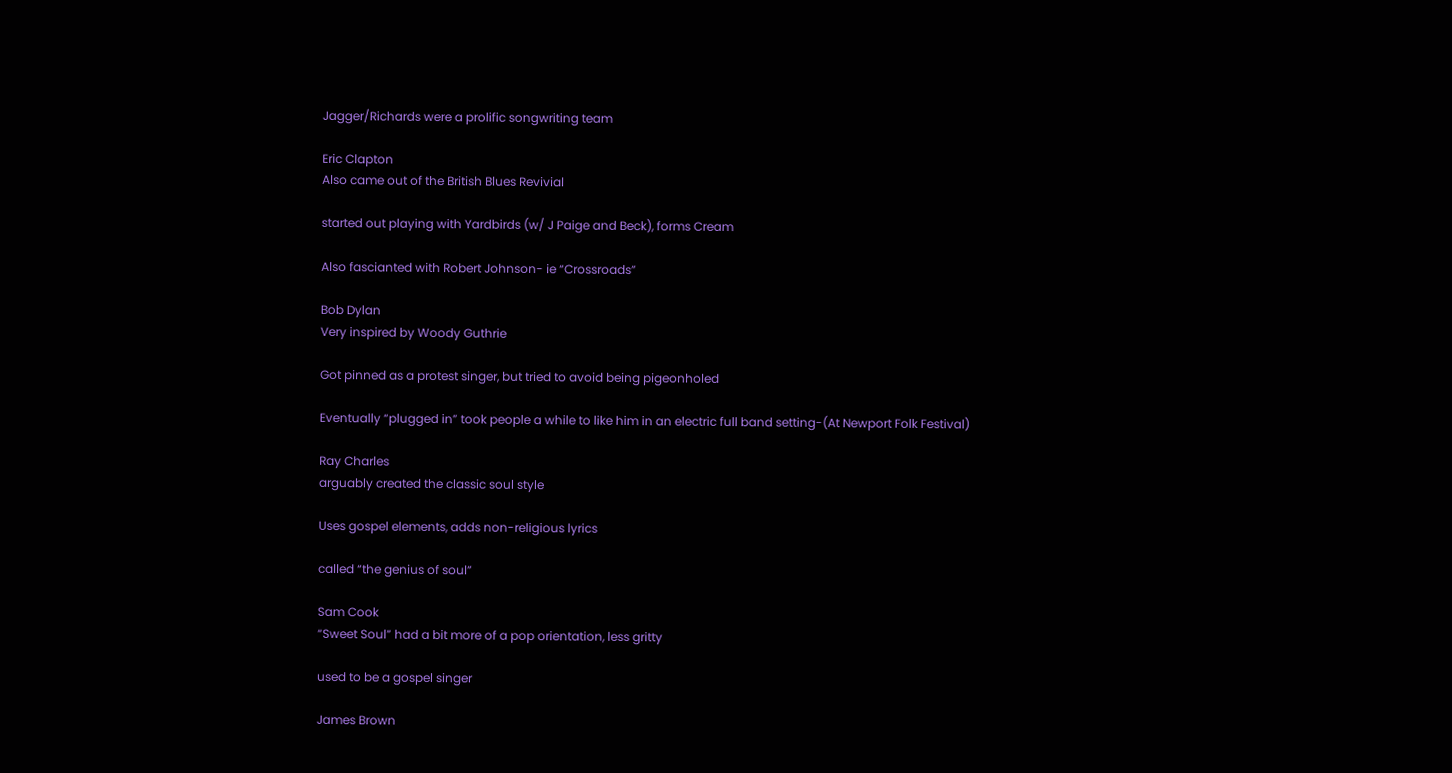Jagger/Richards were a prolific songwriting team

Eric Clapton
Also came out of the British Blues Revivial

started out playing with Yardbirds (w/ J Paige and Beck), forms Cream

Also fascianted with Robert Johnson- ie “Crossroads”

Bob Dylan
Very inspired by Woody Guthrie

Got pinned as a protest singer, but tried to avoid being pigeonholed

Eventually “plugged in” took people a while to like him in an electric full band setting-(At Newport Folk Festival)

Ray Charles
arguably created the classic soul style

Uses gospel elements, adds non-religious lyrics

called “the genius of soul”

Sam Cook
“Sweet Soul” had a bit more of a pop orientation, less gritty

used to be a gospel singer

James Brown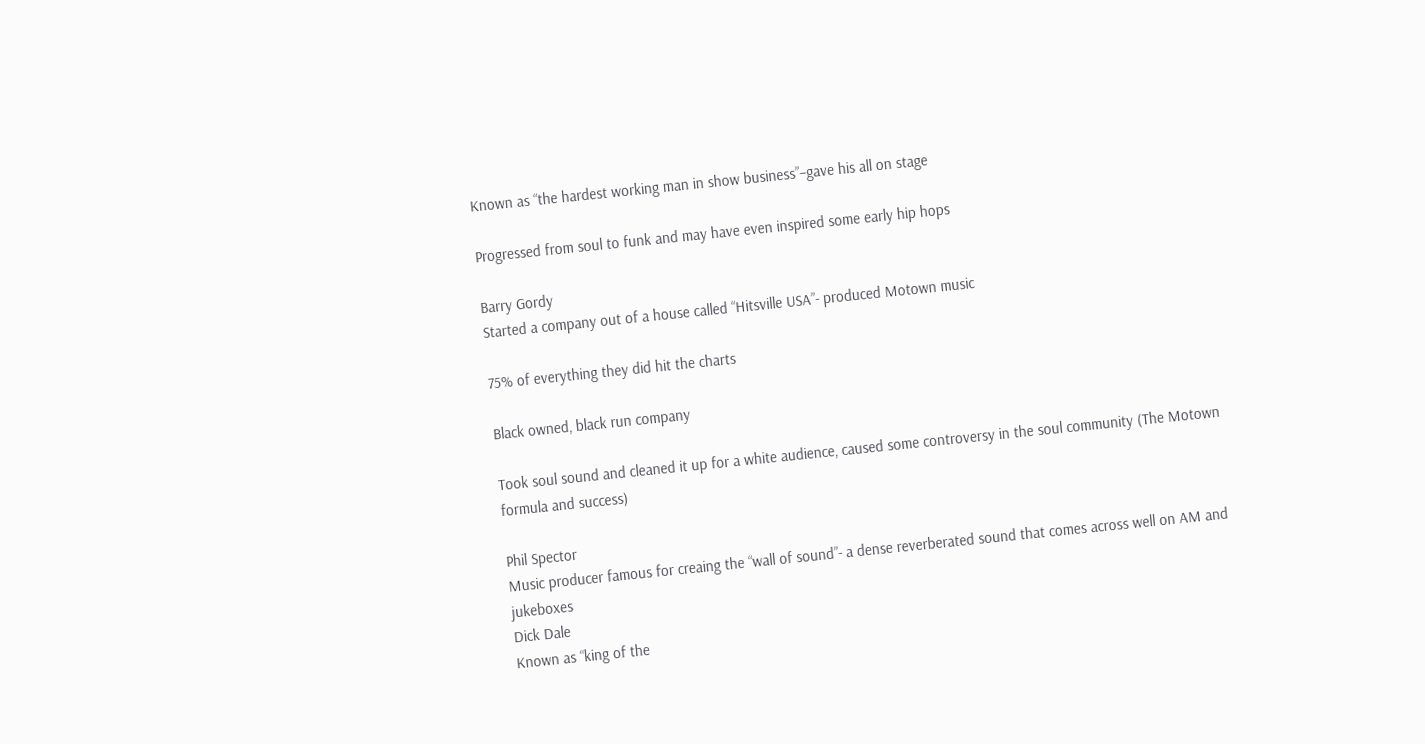Known as “the hardest working man in show business”–gave his all on stage

Progressed from soul to funk and may have even inspired some early hip hops

Barry Gordy
Started a company out of a house called “Hitsville USA”- produced Motown music

75% of everything they did hit the charts

Black owned, black run company

Took soul sound and cleaned it up for a white audience, caused some controversy in the soul community (The Motown formula and success)

Phil Spector
Music producer famous for creaing the “wall of sound”- a dense reverberated sound that comes across well on AM and jukeboxes
Dick Dale
Known as “king of the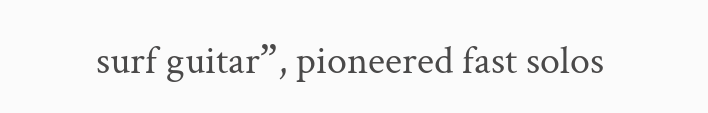surf guitar”, pioneered fast solos